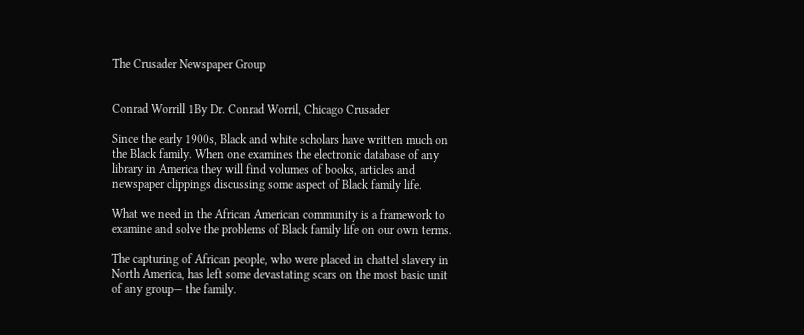The Crusader Newspaper Group


Conrad Worrill 1By Dr. Conrad Worril, Chicago Crusader

Since the early 1900s, Black and white scholars have written much on the Black family. When one examines the electronic database of any library in America they will find volumes of books, articles and newspaper clippings discussing some aspect of Black family life.

What we need in the African American community is a framework to examine and solve the problems of Black family life on our own terms.

The capturing of African people, who were placed in chattel slavery in North America, has left some devastating scars on the most basic unit of any group— the family.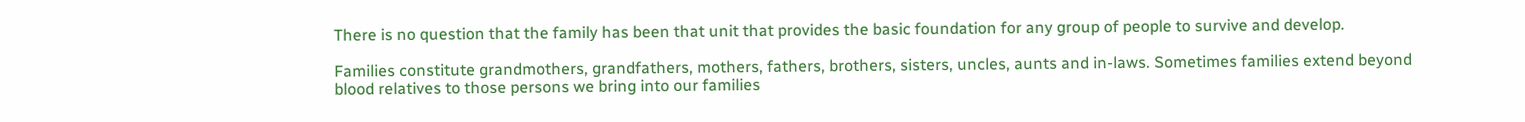There is no question that the family has been that unit that provides the basic foundation for any group of people to survive and develop.

Families constitute grandmothers, grandfathers, mothers, fathers, brothers, sisters, uncles, aunts and in-laws. Sometimes families extend beyond blood relatives to those persons we bring into our families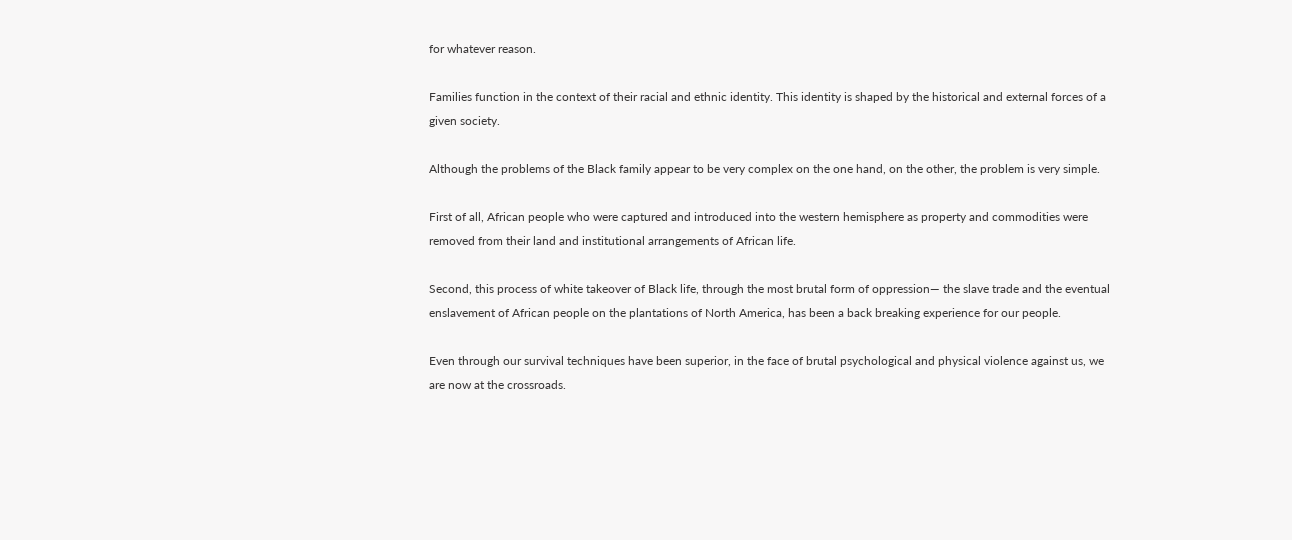for whatever reason.

Families function in the context of their racial and ethnic identity. This identity is shaped by the historical and external forces of a given society.

Although the problems of the Black family appear to be very complex on the one hand, on the other, the problem is very simple.

First of all, African people who were captured and introduced into the western hemisphere as property and commodities were removed from their land and institutional arrangements of African life.

Second, this process of white takeover of Black life, through the most brutal form of oppression— the slave trade and the eventual enslavement of African people on the plantations of North America, has been a back breaking experience for our people.

Even through our survival techniques have been superior, in the face of brutal psychological and physical violence against us, we are now at the crossroads.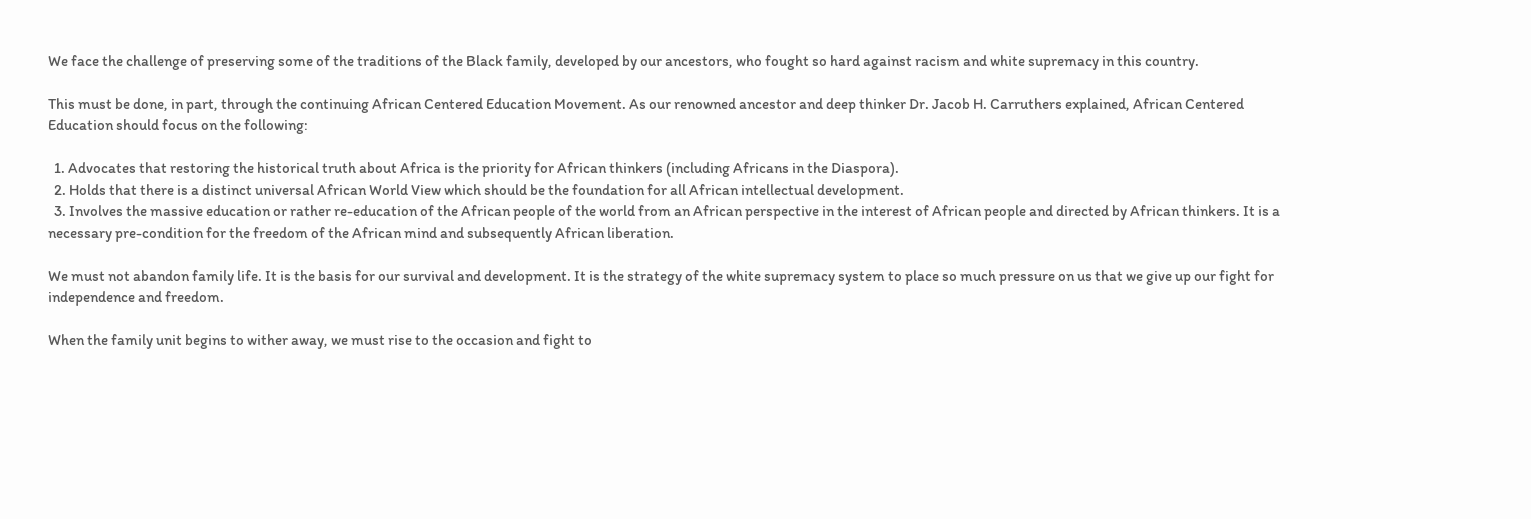We face the challenge of preserving some of the traditions of the Black family, developed by our ancestors, who fought so hard against racism and white supremacy in this country.

This must be done, in part, through the continuing African Centered Education Movement. As our renowned ancestor and deep thinker Dr. Jacob H. Carruthers explained, African Centered Education should focus on the following:

  1. Advocates that restoring the historical truth about Africa is the priority for African thinkers (including Africans in the Diaspora).
  2. Holds that there is a distinct universal African World View which should be the foundation for all African intellectual development.
  3. Involves the massive education or rather re-education of the African people of the world from an African perspective in the interest of African people and directed by African thinkers. It is a necessary pre-condition for the freedom of the African mind and subsequently African liberation.

We must not abandon family life. It is the basis for our survival and development. It is the strategy of the white supremacy system to place so much pressure on us that we give up our fight for independence and freedom.

When the family unit begins to wither away, we must rise to the occasion and fight to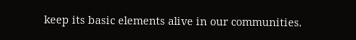keep its basic elements alive in our communities.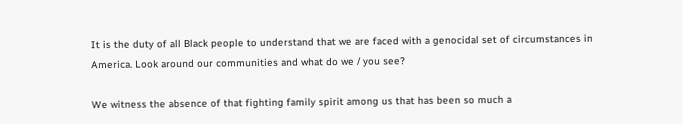It is the duty of all Black people to understand that we are faced with a genocidal set of circumstances in America. Look around our communities and what do we / you see?

We witness the absence of that fighting family spirit among us that has been so much a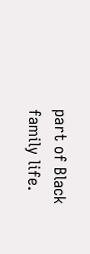part of Black family life.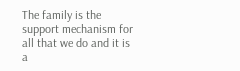The family is the support mechanism for all that we do and it is a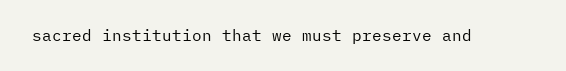sacred institution that we must preserve and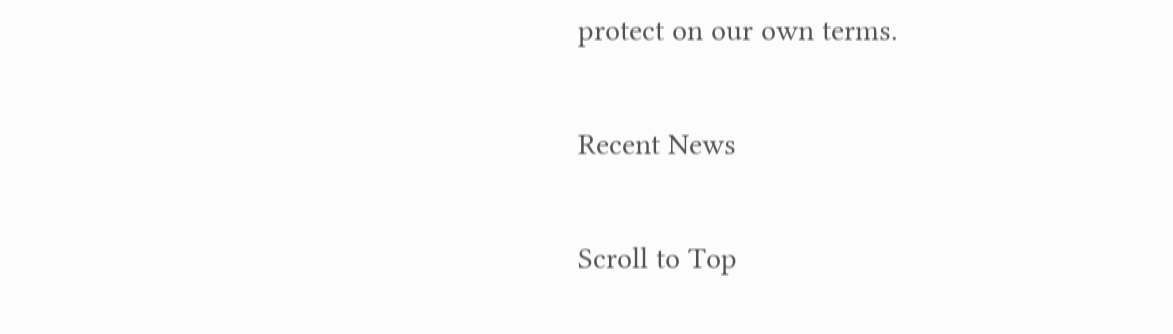protect on our own terms.

Recent News

Scroll to Top